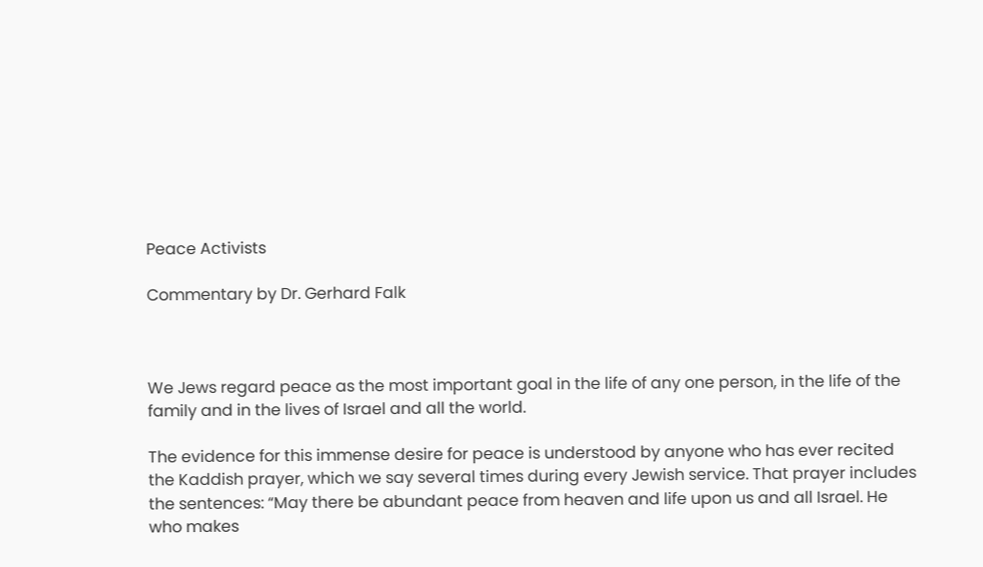Peace Activists

Commentary by Dr. Gerhard Falk



We Jews regard peace as the most important goal in the life of any one person, in the life of the family and in the lives of Israel and all the world.

The evidence for this immense desire for peace is understood by anyone who has ever recited the Kaddish prayer, which we say several times during every Jewish service. That prayer includes the sentences: “May there be abundant peace from heaven and life upon us and all Israel. He who makes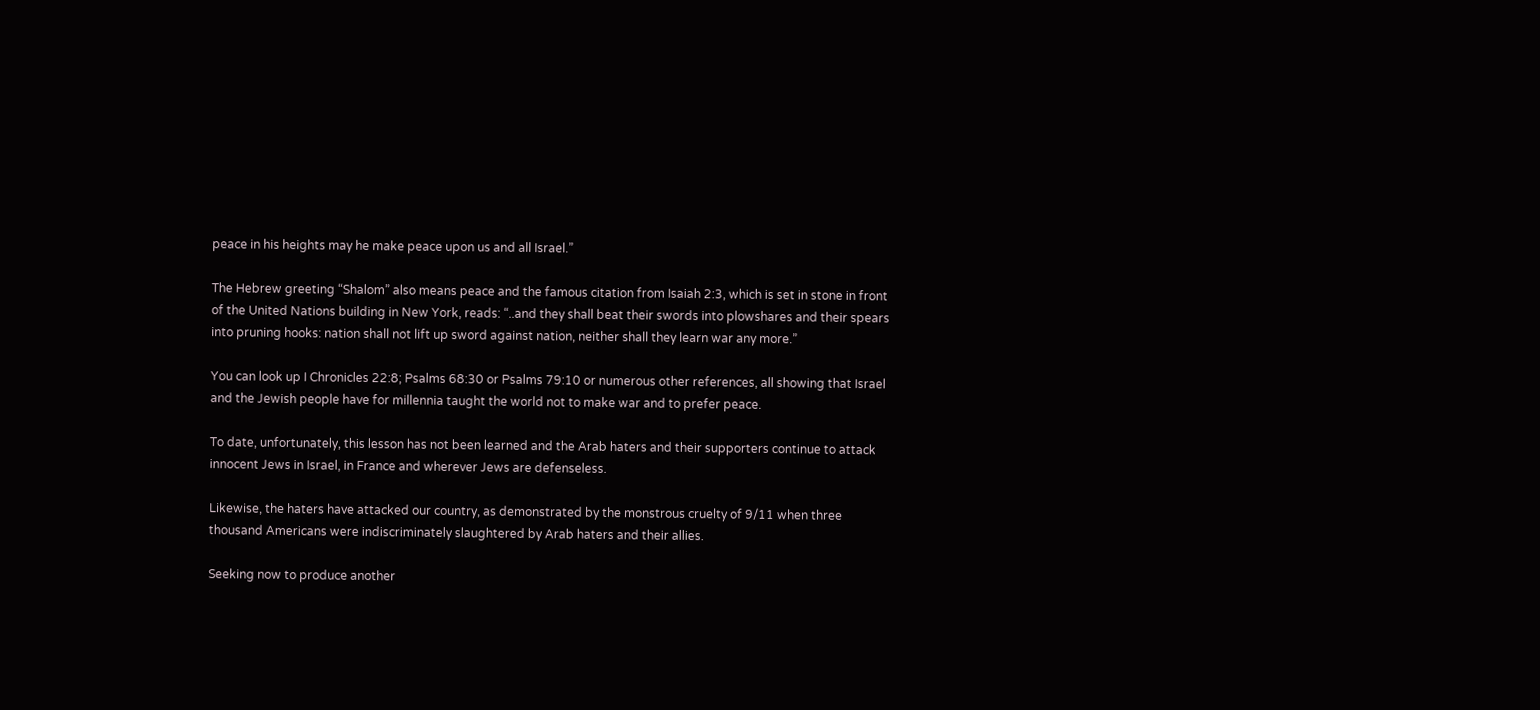peace in his heights may he make peace upon us and all Israel.”

The Hebrew greeting “Shalom” also means peace and the famous citation from Isaiah 2:3, which is set in stone in front of the United Nations building in New York, reads: “..and they shall beat their swords into plowshares and their spears into pruning hooks: nation shall not lift up sword against nation, neither shall they learn war any more.”

You can look up I Chronicles 22:8; Psalms 68:30 or Psalms 79:10 or numerous other references, all showing that Israel and the Jewish people have for millennia taught the world not to make war and to prefer peace.

To date, unfortunately, this lesson has not been learned and the Arab haters and their supporters continue to attack innocent Jews in Israel, in France and wherever Jews are defenseless.

Likewise, the haters have attacked our country, as demonstrated by the monstrous cruelty of 9/11 when three thousand Americans were indiscriminately slaughtered by Arab haters and their allies.

Seeking now to produce another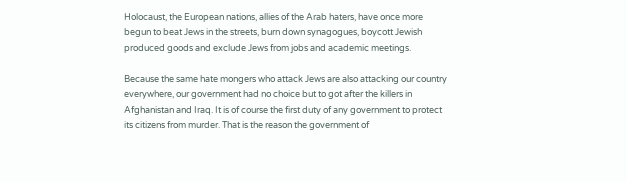Holocaust, the European nations, allies of the Arab haters, have once more begun to beat Jews in the streets, burn down synagogues, boycott Jewish produced goods and exclude Jews from jobs and academic meetings.

Because the same hate mongers who attack Jews are also attacking our country everywhere, our government had no choice but to got after the killers in Afghanistan and Iraq. It is of course the first duty of any government to protect its citizens from murder. That is the reason the government of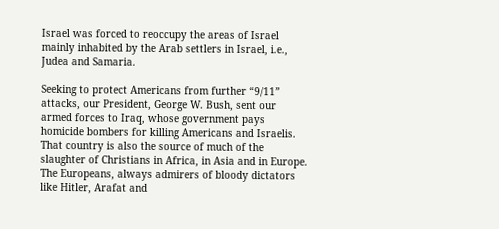Israel was forced to reoccupy the areas of Israel mainly inhabited by the Arab settlers in Israel, i.e., Judea and Samaria.

Seeking to protect Americans from further “9/11” attacks, our President, George W. Bush, sent our armed forces to Iraq, whose government pays homicide bombers for killing Americans and Israelis. That country is also the source of much of the slaughter of Christians in Africa, in Asia and in Europe. The Europeans, always admirers of bloody dictators like Hitler, Arafat and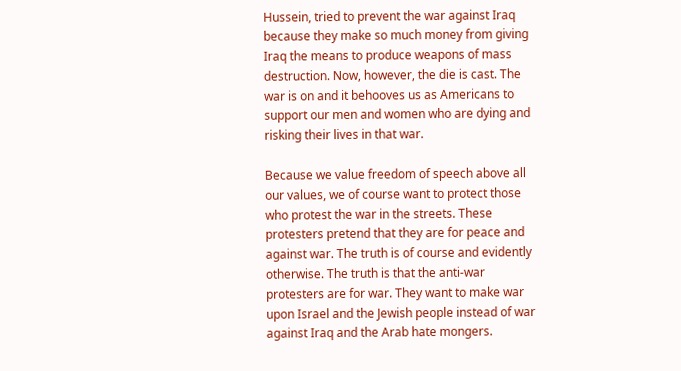Hussein, tried to prevent the war against Iraq because they make so much money from giving Iraq the means to produce weapons of mass destruction. Now, however, the die is cast. The war is on and it behooves us as Americans to support our men and women who are dying and risking their lives in that war.

Because we value freedom of speech above all our values, we of course want to protect those who protest the war in the streets. These protesters pretend that they are for peace and against war. The truth is of course and evidently otherwise. The truth is that the anti-war protesters are for war. They want to make war upon Israel and the Jewish people instead of war against Iraq and the Arab hate mongers.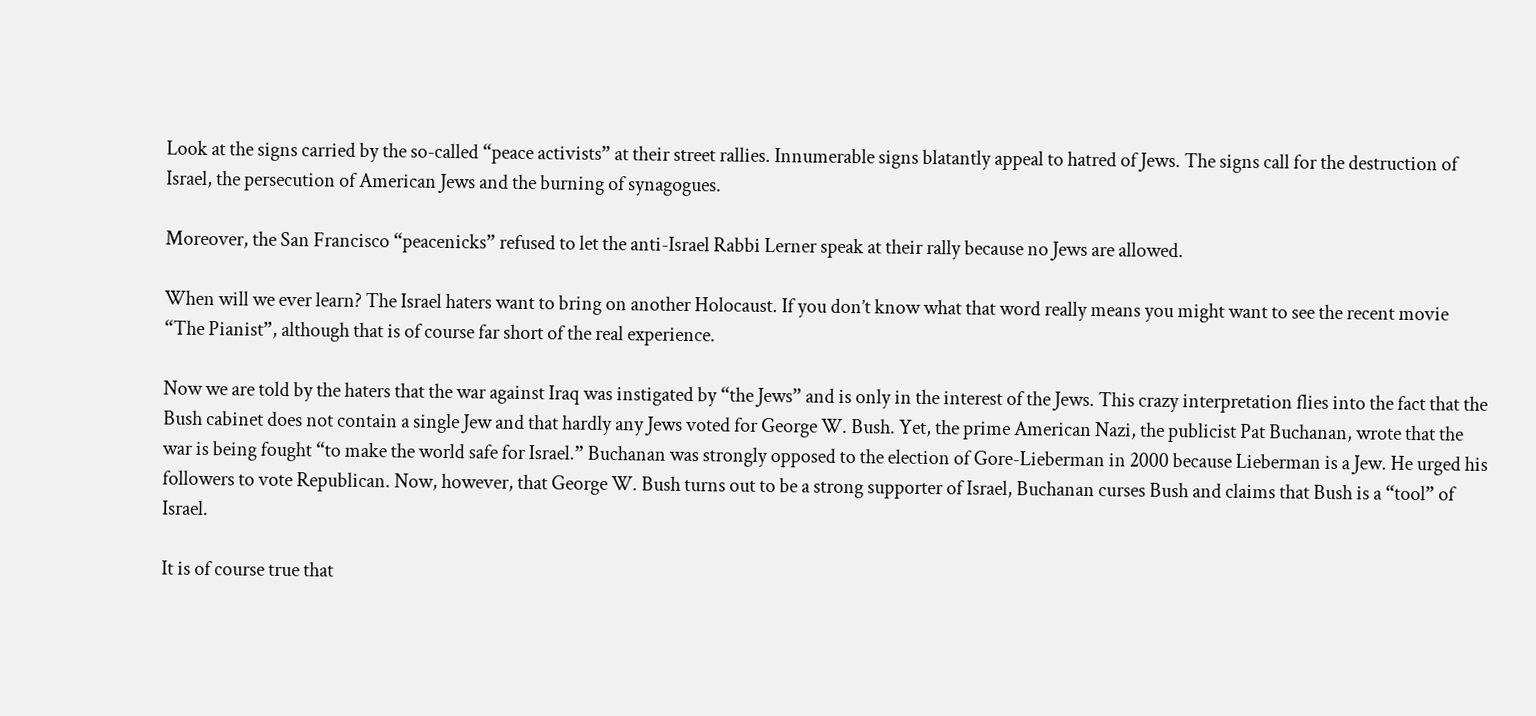Look at the signs carried by the so-called “peace activists” at their street rallies. Innumerable signs blatantly appeal to hatred of Jews. The signs call for the destruction of Israel, the persecution of American Jews and the burning of synagogues.

Moreover, the San Francisco “peacenicks” refused to let the anti-Israel Rabbi Lerner speak at their rally because no Jews are allowed.

When will we ever learn? The Israel haters want to bring on another Holocaust. If you don’t know what that word really means you might want to see the recent movie “The Pianist”, although that is of course far short of the real experience.

Now we are told by the haters that the war against Iraq was instigated by “the Jews” and is only in the interest of the Jews. This crazy interpretation flies into the fact that the Bush cabinet does not contain a single Jew and that hardly any Jews voted for George W. Bush. Yet, the prime American Nazi, the publicist Pat Buchanan, wrote that the war is being fought “to make the world safe for Israel.” Buchanan was strongly opposed to the election of Gore-Lieberman in 2000 because Lieberman is a Jew. He urged his followers to vote Republican. Now, however, that George W. Bush turns out to be a strong supporter of Israel, Buchanan curses Bush and claims that Bush is a “tool” of Israel.

It is of course true that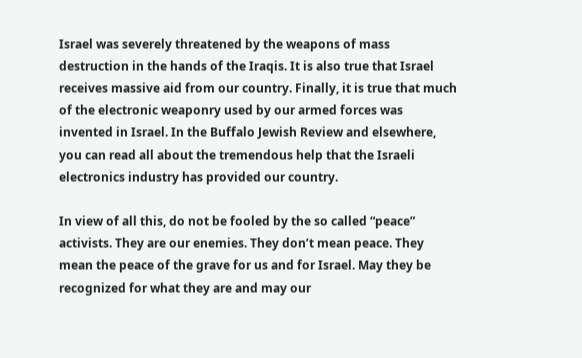Israel was severely threatened by the weapons of mass destruction in the hands of the Iraqis. It is also true that Israel receives massive aid from our country. Finally, it is true that much of the electronic weaponry used by our armed forces was invented in Israel. In the Buffalo Jewish Review and elsewhere, you can read all about the tremendous help that the Israeli electronics industry has provided our country.

In view of all this, do not be fooled by the so called “peace” activists. They are our enemies. They don’t mean peace. They mean the peace of the grave for us and for Israel. May they be recognized for what they are and may our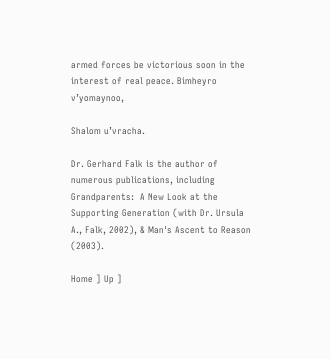armed forces be victorious soon in the interest of real peace. Bimheyro v’yomaynoo,

Shalom u’vracha.

Dr. Gerhard Falk is the author of numerous publications, including Grandparents:  A New Look at the Supporting Generation (with Dr. Ursula A., Falk, 2002), & Man's Ascent to Reason (2003).

Home ] Up ]